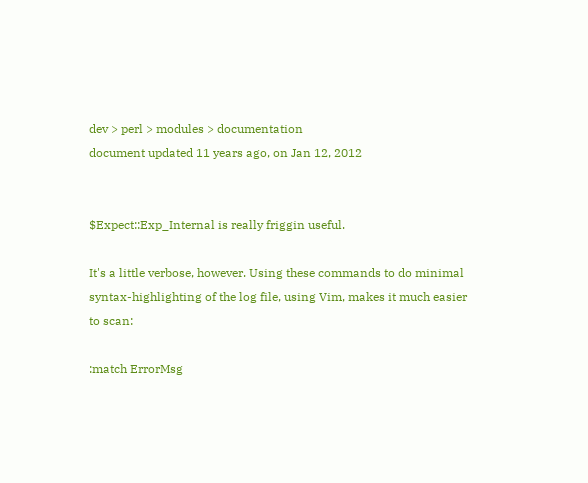dev > perl > modules > documentation
document updated 11 years ago, on Jan 12, 2012


$Expect::Exp_Internal is really friggin useful.

It's a little verbose, however. Using these commands to do minimal syntax-highlighting of the log file, using Vim, makes it much easier to scan:

:match ErrorMsg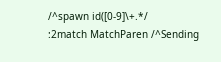/^spawn id([0-9]\+.*/
:2match MatchParen /^Sending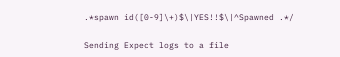.*spawn id([0-9]\+)$\|YES!!$\|^Spawned .*/

Sending Expect logs to a file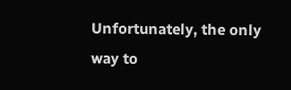Unfortunately, the only way to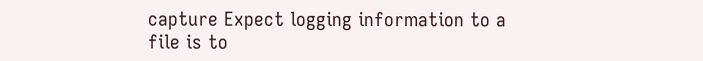capture Expect logging information to a file is to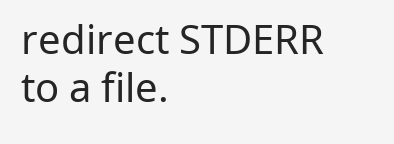redirect STDERR to a file.